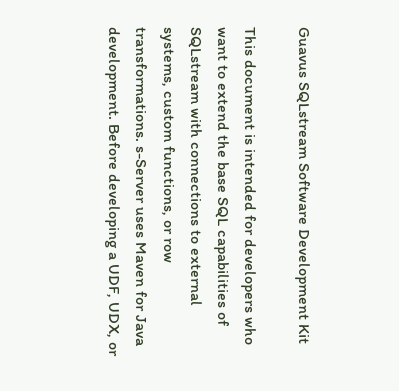Guavus SQLstream Software Development Kit

This document is intended for developers who want to extend the base SQL capabilities of SQLstream with connections to external systems, custom functions, or row transformations. s-Server uses Maven for Java development. Before developing a UDF, UDX, or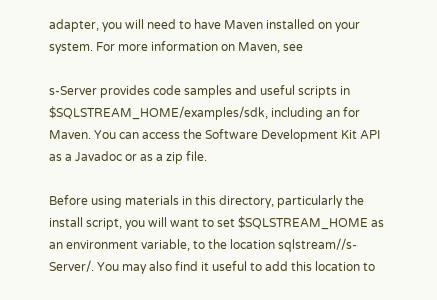adapter, you will need to have Maven installed on your system. For more information on Maven, see

s-Server provides code samples and useful scripts in $SQLSTREAM_HOME/examples/sdk, including an for Maven. You can access the Software Development Kit API as a Javadoc or as a zip file.

Before using materials in this directory, particularly the install script, you will want to set $SQLSTREAM_HOME as an environment variable, to the location sqlstream//s-Server/. You may also find it useful to add this location to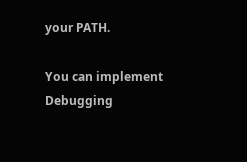your PATH.

You can implement Debugging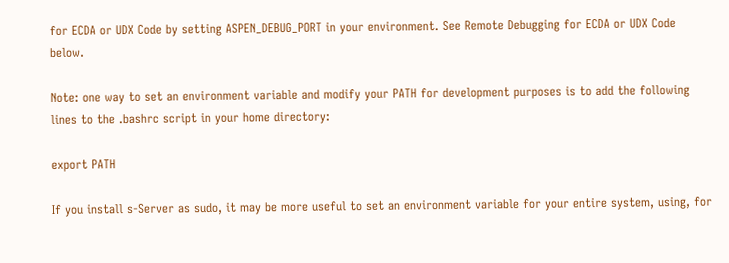for ECDA or UDX Code by setting ASPEN_DEBUG_PORT in your environment. See Remote Debugging for ECDA or UDX Code below.

Note: one way to set an environment variable and modify your PATH for development purposes is to add the following lines to the .bashrc script in your home directory:

export PATH

If you install s-Server as sudo, it may be more useful to set an environment variable for your entire system, using, for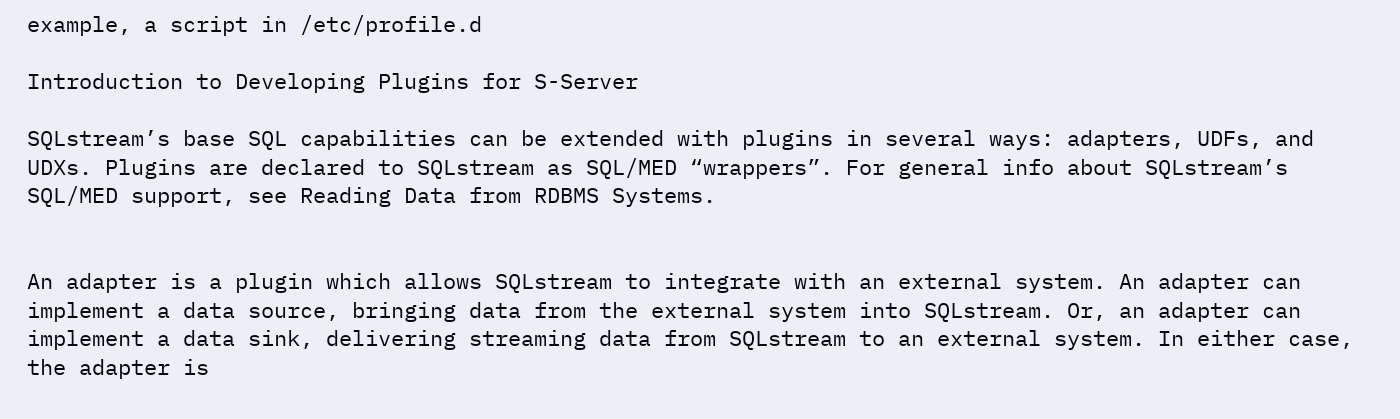example, a script in /etc/profile.d

Introduction to Developing Plugins for S-Server

SQLstream’s base SQL capabilities can be extended with plugins in several ways: adapters, UDFs, and UDXs. Plugins are declared to SQLstream as SQL/MED “wrappers”. For general info about SQLstream’s SQL/MED support, see Reading Data from RDBMS Systems.


An adapter is a plugin which allows SQLstream to integrate with an external system. An adapter can implement a data source, bringing data from the external system into SQLstream. Or, an adapter can implement a data sink, delivering streaming data from SQLstream to an external system. In either case, the adapter is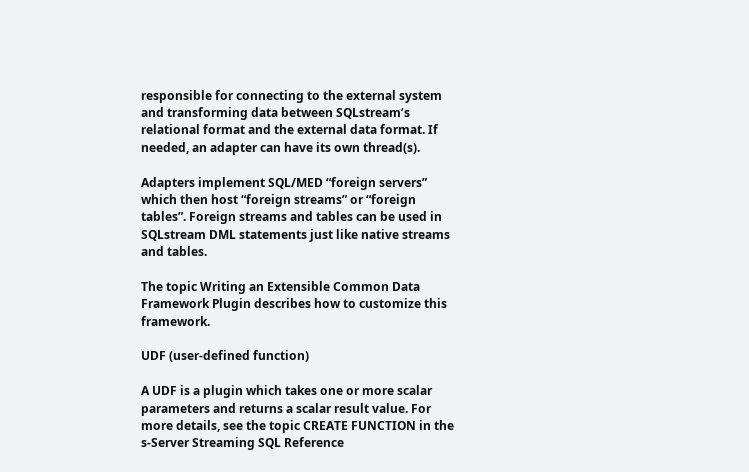responsible for connecting to the external system and transforming data between SQLstream’s relational format and the external data format. If needed, an adapter can have its own thread(s).

Adapters implement SQL/MED “foreign servers” which then host “foreign streams” or “foreign tables”. Foreign streams and tables can be used in SQLstream DML statements just like native streams and tables.

The topic Writing an Extensible Common Data Framework Plugin describes how to customize this framework.

UDF (user-defined function)

A UDF is a plugin which takes one or more scalar parameters and returns a scalar result value. For more details, see the topic CREATE FUNCTION in the s-Server Streaming SQL Reference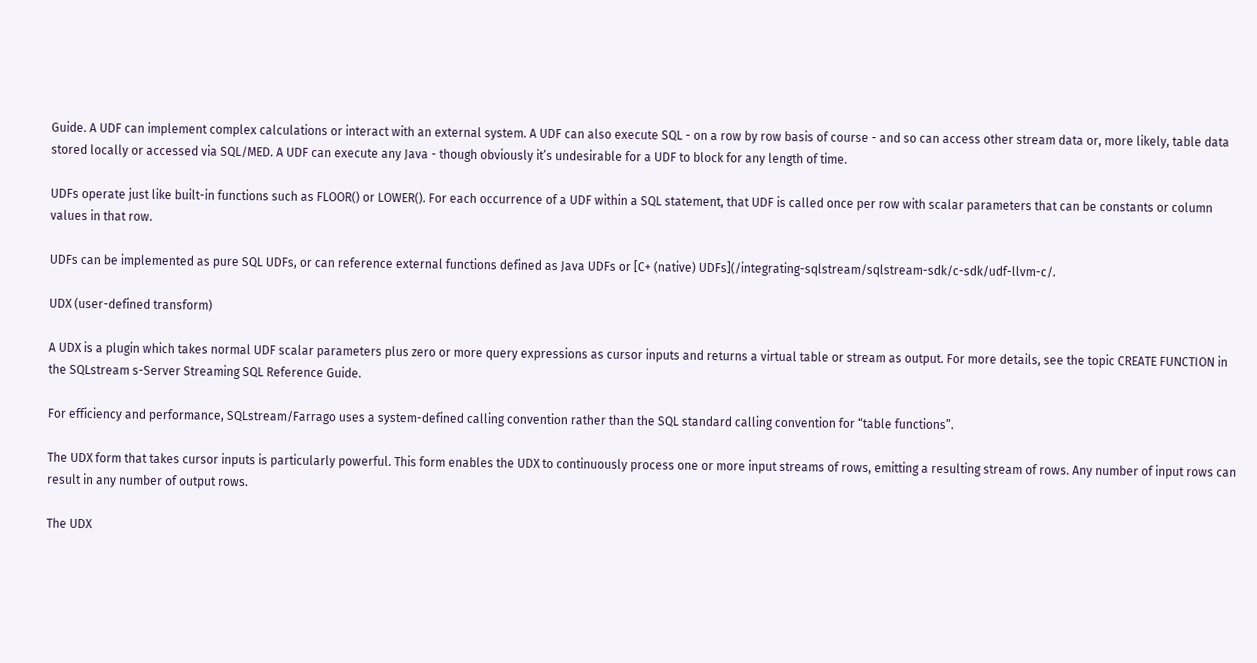Guide. A UDF can implement complex calculations or interact with an external system. A UDF can also execute SQL - on a row by row basis of course - and so can access other stream data or, more likely, table data stored locally or accessed via SQL/MED. A UDF can execute any Java - though obviously it’s undesirable for a UDF to block for any length of time.

UDFs operate just like built-in functions such as FLOOR() or LOWER(). For each occurrence of a UDF within a SQL statement, that UDF is called once per row with scalar parameters that can be constants or column values in that row.

UDFs can be implemented as pure SQL UDFs, or can reference external functions defined as Java UDFs or [C+ (native) UDFs](/integrating-sqlstream/sqlstream-sdk/c-sdk/udf-llvm-c/.

UDX (user-defined transform)

A UDX is a plugin which takes normal UDF scalar parameters plus zero or more query expressions as cursor inputs and returns a virtual table or stream as output. For more details, see the topic CREATE FUNCTION in the SQLstream s-Server Streaming SQL Reference Guide.

For efficiency and performance, SQLstream/Farrago uses a system-defined calling convention rather than the SQL standard calling convention for “table functions”.

The UDX form that takes cursor inputs is particularly powerful. This form enables the UDX to continuously process one or more input streams of rows, emitting a resulting stream of rows. Any number of input rows can result in any number of output rows.

The UDX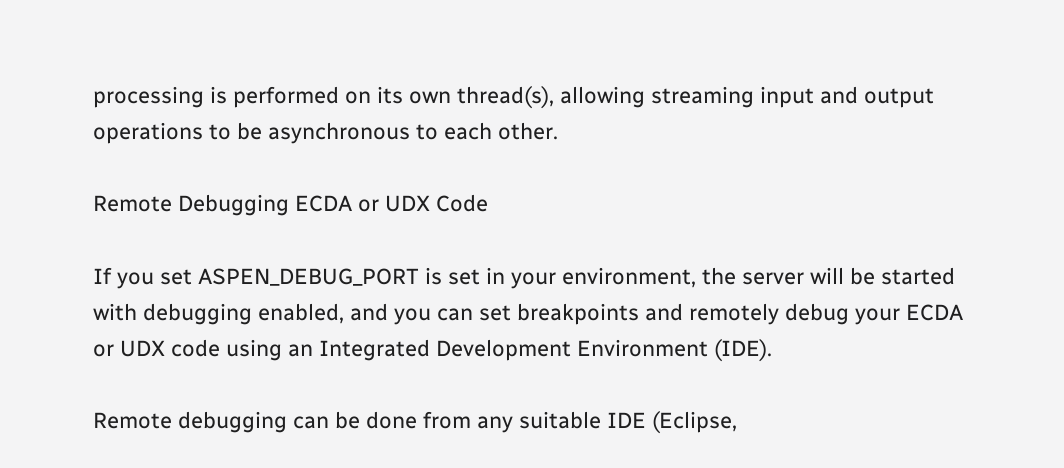processing is performed on its own thread(s), allowing streaming input and output operations to be asynchronous to each other.

Remote Debugging ECDA or UDX Code

If you set ASPEN_DEBUG_PORT is set in your environment, the server will be started with debugging enabled, and you can set breakpoints and remotely debug your ECDA or UDX code using an Integrated Development Environment (IDE).

Remote debugging can be done from any suitable IDE (Eclipse,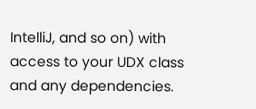IntelliJ, and so on) with access to your UDX class and any dependencies.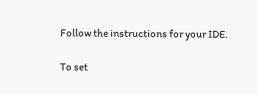Follow the instructions for your IDE.

To set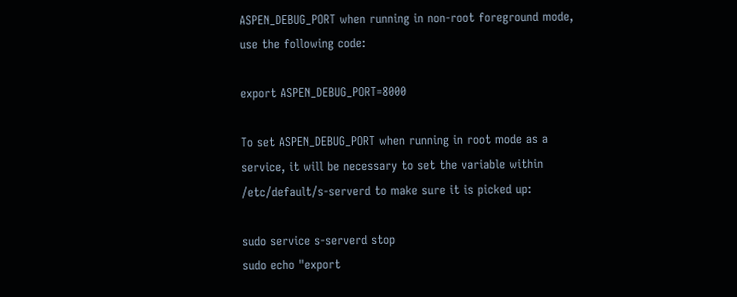ASPEN_DEBUG_PORT when running in non-root foreground mode, use the following code:

export ASPEN_DEBUG_PORT=8000

To set ASPEN_DEBUG_PORT when running in root mode as a service, it will be necessary to set the variable within /etc/default/s-serverd to make sure it is picked up:

sudo service s-serverd stop
sudo echo "export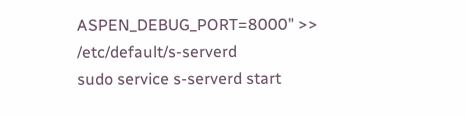ASPEN_DEBUG_PORT=8000" >> /etc/default/s-serverd
sudo service s-serverd start